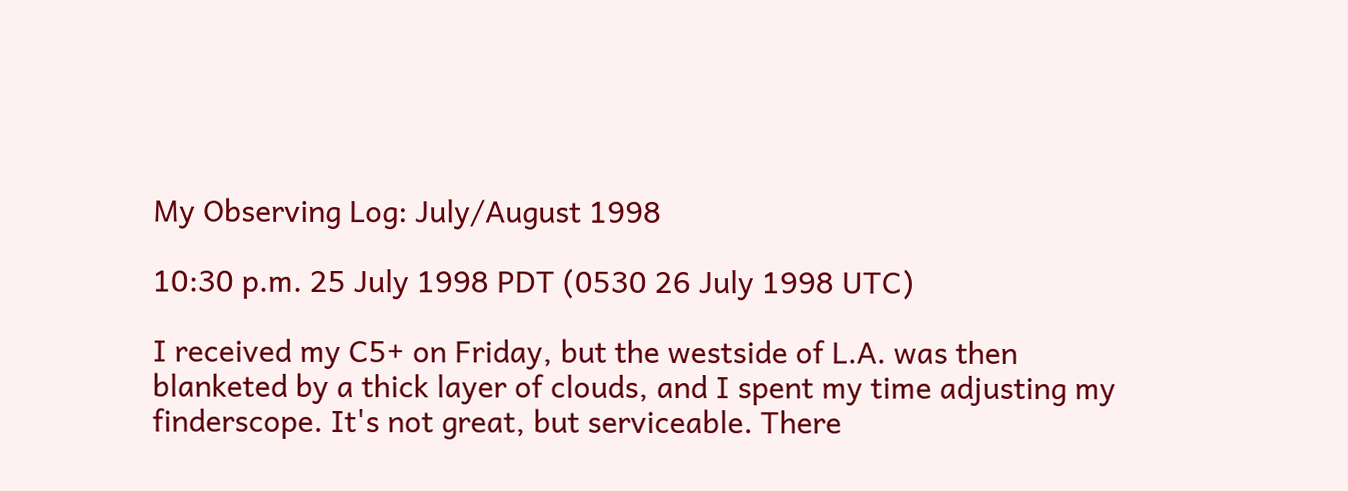My Observing Log: July/August 1998

10:30 p.m. 25 July 1998 PDT (0530 26 July 1998 UTC)

I received my C5+ on Friday, but the westside of L.A. was then blanketed by a thick layer of clouds, and I spent my time adjusting my finderscope. It's not great, but serviceable. There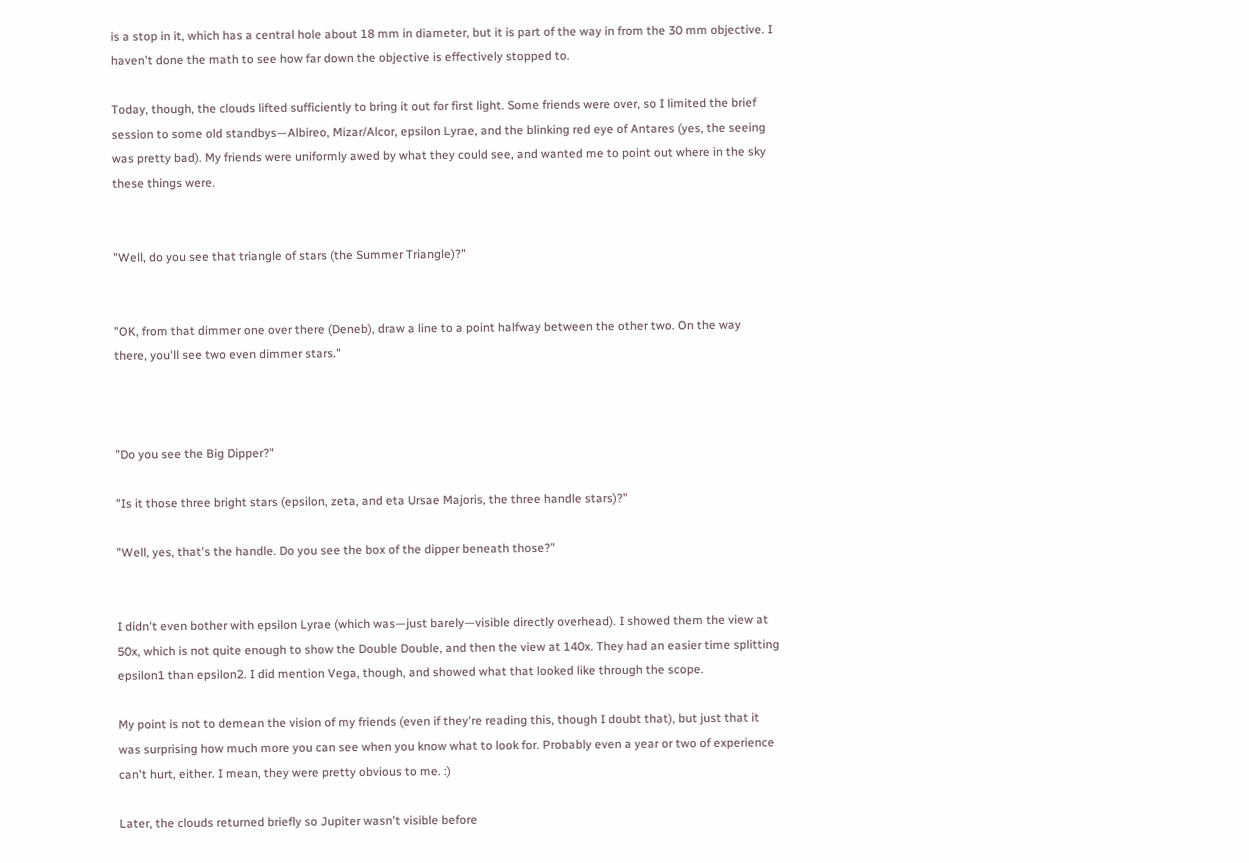is a stop in it, which has a central hole about 18 mm in diameter, but it is part of the way in from the 30 mm objective. I haven't done the math to see how far down the objective is effectively stopped to.

Today, though, the clouds lifted sufficiently to bring it out for first light. Some friends were over, so I limited the brief session to some old standbys—Albireo, Mizar/Alcor, epsilon Lyrae, and the blinking red eye of Antares (yes, the seeing was pretty bad). My friends were uniformly awed by what they could see, and wanted me to point out where in the sky these things were.


"Well, do you see that triangle of stars (the Summer Triangle)?"


"OK, from that dimmer one over there (Deneb), draw a line to a point halfway between the other two. On the way there, you'll see two even dimmer stars."



"Do you see the Big Dipper?"

"Is it those three bright stars (epsilon, zeta, and eta Ursae Majoris, the three handle stars)?"

"Well, yes, that's the handle. Do you see the box of the dipper beneath those?"


I didn't even bother with epsilon Lyrae (which was—just barely—visible directly overhead). I showed them the view at 50x, which is not quite enough to show the Double Double, and then the view at 140x. They had an easier time splitting epsilon1 than epsilon2. I did mention Vega, though, and showed what that looked like through the scope.

My point is not to demean the vision of my friends (even if they're reading this, though I doubt that), but just that it was surprising how much more you can see when you know what to look for. Probably even a year or two of experience can't hurt, either. I mean, they were pretty obvious to me. :)

Later, the clouds returned briefly so Jupiter wasn't visible before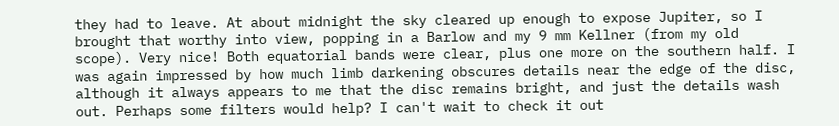they had to leave. At about midnight the sky cleared up enough to expose Jupiter, so I brought that worthy into view, popping in a Barlow and my 9 mm Kellner (from my old scope). Very nice! Both equatorial bands were clear, plus one more on the southern half. I was again impressed by how much limb darkening obscures details near the edge of the disc, although it always appears to me that the disc remains bright, and just the details wash out. Perhaps some filters would help? I can't wait to check it out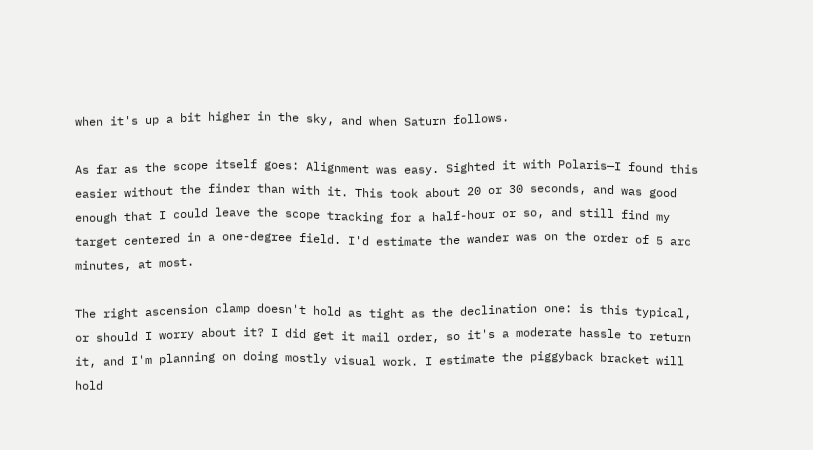when it's up a bit higher in the sky, and when Saturn follows.

As far as the scope itself goes: Alignment was easy. Sighted it with Polaris—I found this easier without the finder than with it. This took about 20 or 30 seconds, and was good enough that I could leave the scope tracking for a half-hour or so, and still find my target centered in a one-degree field. I'd estimate the wander was on the order of 5 arc minutes, at most.

The right ascension clamp doesn't hold as tight as the declination one: is this typical, or should I worry about it? I did get it mail order, so it's a moderate hassle to return it, and I'm planning on doing mostly visual work. I estimate the piggyback bracket will hold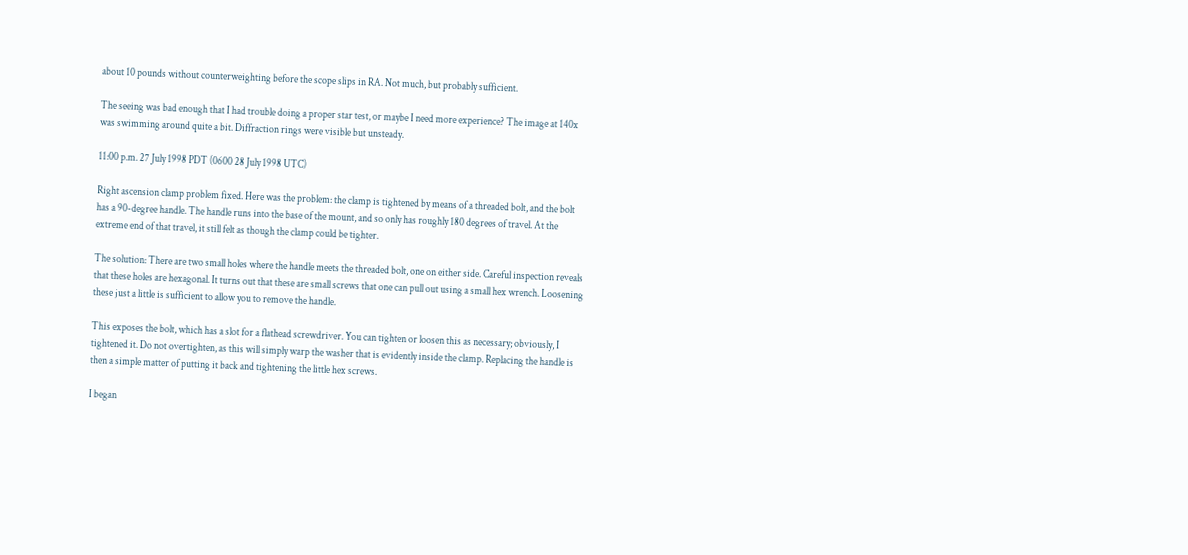about 10 pounds without counterweighting before the scope slips in RA. Not much, but probably sufficient.

The seeing was bad enough that I had trouble doing a proper star test, or maybe I need more experience? The image at 140x was swimming around quite a bit. Diffraction rings were visible but unsteady.

11:00 p.m. 27 July 1998 PDT (0600 28 July 1998 UTC)

Right ascension clamp problem fixed. Here was the problem: the clamp is tightened by means of a threaded bolt, and the bolt has a 90-degree handle. The handle runs into the base of the mount, and so only has roughly 180 degrees of travel. At the extreme end of that travel, it still felt as though the clamp could be tighter.

The solution: There are two small holes where the handle meets the threaded bolt, one on either side. Careful inspection reveals that these holes are hexagonal. It turns out that these are small screws that one can pull out using a small hex wrench. Loosening these just a little is sufficient to allow you to remove the handle.

This exposes the bolt, which has a slot for a flathead screwdriver. You can tighten or loosen this as necessary; obviously, I tightened it. Do not overtighten, as this will simply warp the washer that is evidently inside the clamp. Replacing the handle is then a simple matter of putting it back and tightening the little hex screws.

I began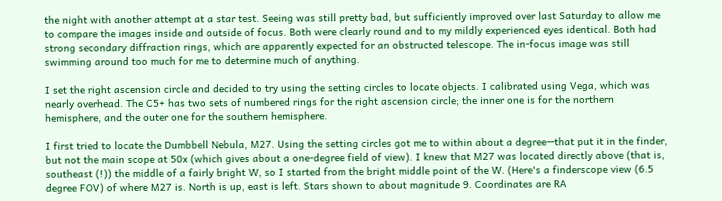the night with another attempt at a star test. Seeing was still pretty bad, but sufficiently improved over last Saturday to allow me to compare the images inside and outside of focus. Both were clearly round and to my mildly experienced eyes identical. Both had strong secondary diffraction rings, which are apparently expected for an obstructed telescope. The in-focus image was still swimming around too much for me to determine much of anything.

I set the right ascension circle and decided to try using the setting circles to locate objects. I calibrated using Vega, which was nearly overhead. The C5+ has two sets of numbered rings for the right ascension circle; the inner one is for the northern hemisphere, and the outer one for the southern hemisphere.

I first tried to locate the Dumbbell Nebula, M27. Using the setting circles got me to within about a degree—that put it in the finder, but not the main scope at 50x (which gives about a one-degree field of view). I knew that M27 was located directly above (that is, southeast (!)) the middle of a fairly bright W, so I started from the bright middle point of the W. (Here's a finderscope view (6.5 degree FOV) of where M27 is. North is up, east is left. Stars shown to about magnitude 9. Coordinates are RA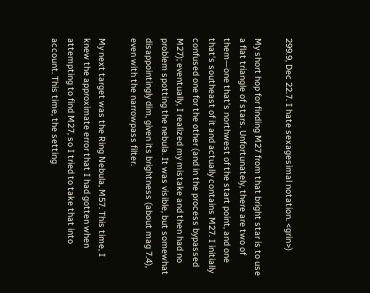299.9, Dec 22.7. I hate sexagesimal notation. <grin>)

My short hop for finding M27 from that bright star is to use a flat triangle of stars. Unfortunately, there are two of them—one that's northwest of the start point, and one that's southeast of it and actually contains M27. I initially confused one for the other (and in the process bypassed M27); eventually, I realized my mistake and then had no problem spotting the nebula. It was visible, but somewhat disappointingly dim, given its brightness (about mag 7.4), even with the narrowpass filter.

My next target was the Ring Nebula, M57. This time, I knew the approximate error that I had gotten when attempting to find M27, so I tried to take that into account. This time, the setting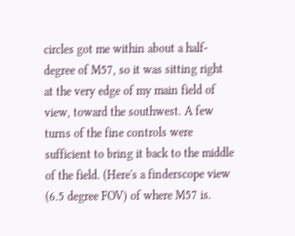circles got me within about a half-degree of M57, so it was sitting right at the very edge of my main field of view, toward the southwest. A few turns of the fine controls were sufficient to bring it back to the middle of the field. (Here's a finderscope view (6.5 degree FOV) of where M57 is.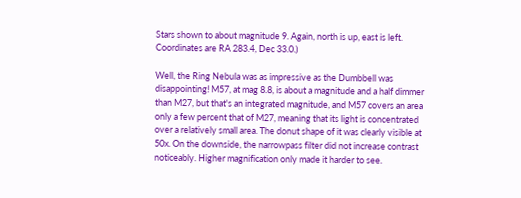Stars shown to about magnitude 9. Again, north is up, east is left. Coordinates are RA 283.4, Dec 33.0.)

Well, the Ring Nebula was as impressive as the Dumbbell was disappointing! M57, at mag 8.8, is about a magnitude and a half dimmer than M27, but that's an integrated magnitude, and M57 covers an area only a few percent that of M27, meaning that its light is concentrated over a relatively small area. The donut shape of it was clearly visible at 50x. On the downside, the narrowpass filter did not increase contrast noticeably. Higher magnification only made it harder to see.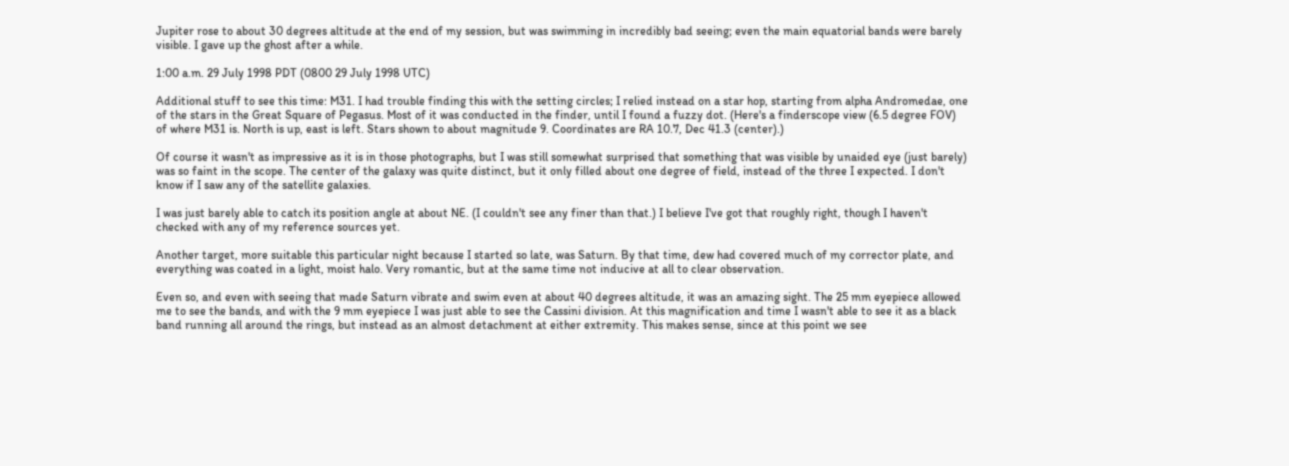Jupiter rose to about 30 degrees altitude at the end of my session, but was swimming in incredibly bad seeing; even the main equatorial bands were barely visible. I gave up the ghost after a while.

1:00 a.m. 29 July 1998 PDT (0800 29 July 1998 UTC)

Additional stuff to see this time: M31. I had trouble finding this with the setting circles; I relied instead on a star hop, starting from alpha Andromedae, one of the stars in the Great Square of Pegasus. Most of it was conducted in the finder, until I found a fuzzy dot. (Here's a finderscope view (6.5 degree FOV) of where M31 is. North is up, east is left. Stars shown to about magnitude 9. Coordinates are RA 10.7, Dec 41.3 (center).)

Of course it wasn't as impressive as it is in those photographs, but I was still somewhat surprised that something that was visible by unaided eye (just barely) was so faint in the scope. The center of the galaxy was quite distinct, but it only filled about one degree of field, instead of the three I expected. I don't know if I saw any of the satellite galaxies.

I was just barely able to catch its position angle at about NE. (I couldn't see any finer than that.) I believe I've got that roughly right, though I haven't checked with any of my reference sources yet.

Another target, more suitable this particular night because I started so late, was Saturn. By that time, dew had covered much of my corrector plate, and everything was coated in a light, moist halo. Very romantic, but at the same time not inducive at all to clear observation.

Even so, and even with seeing that made Saturn vibrate and swim even at about 40 degrees altitude, it was an amazing sight. The 25 mm eyepiece allowed me to see the bands, and with the 9 mm eyepiece I was just able to see the Cassini division. At this magnification and time I wasn't able to see it as a black band running all around the rings, but instead as an almost detachment at either extremity. This makes sense, since at this point we see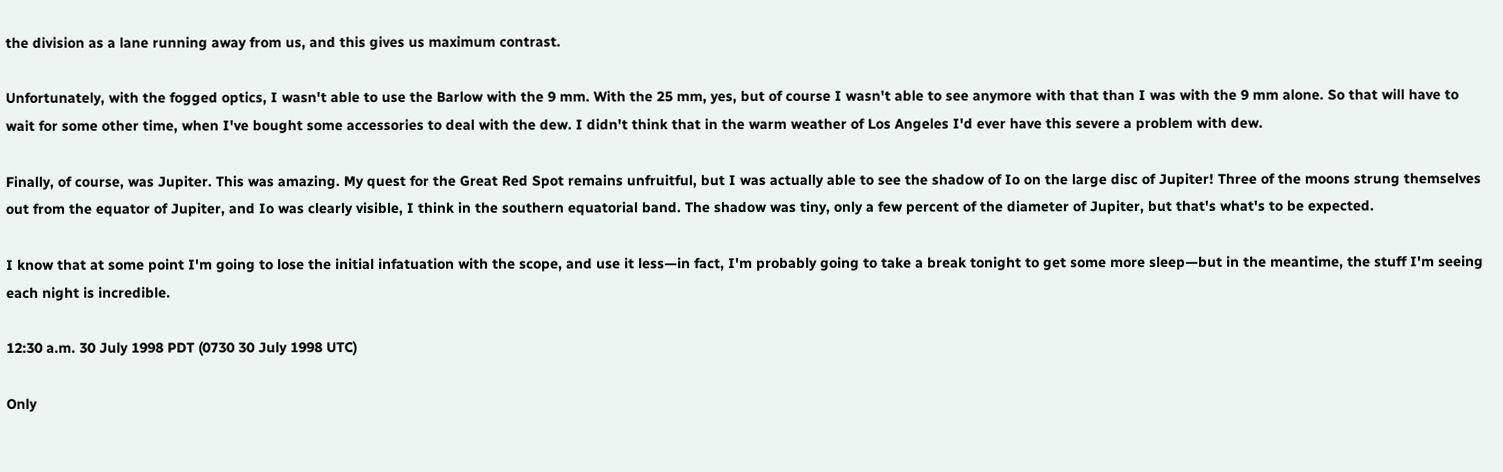the division as a lane running away from us, and this gives us maximum contrast.

Unfortunately, with the fogged optics, I wasn't able to use the Barlow with the 9 mm. With the 25 mm, yes, but of course I wasn't able to see anymore with that than I was with the 9 mm alone. So that will have to wait for some other time, when I've bought some accessories to deal with the dew. I didn't think that in the warm weather of Los Angeles I'd ever have this severe a problem with dew.

Finally, of course, was Jupiter. This was amazing. My quest for the Great Red Spot remains unfruitful, but I was actually able to see the shadow of Io on the large disc of Jupiter! Three of the moons strung themselves out from the equator of Jupiter, and Io was clearly visible, I think in the southern equatorial band. The shadow was tiny, only a few percent of the diameter of Jupiter, but that's what's to be expected.

I know that at some point I'm going to lose the initial infatuation with the scope, and use it less—in fact, I'm probably going to take a break tonight to get some more sleep—but in the meantime, the stuff I'm seeing each night is incredible.

12:30 a.m. 30 July 1998 PDT (0730 30 July 1998 UTC)

Only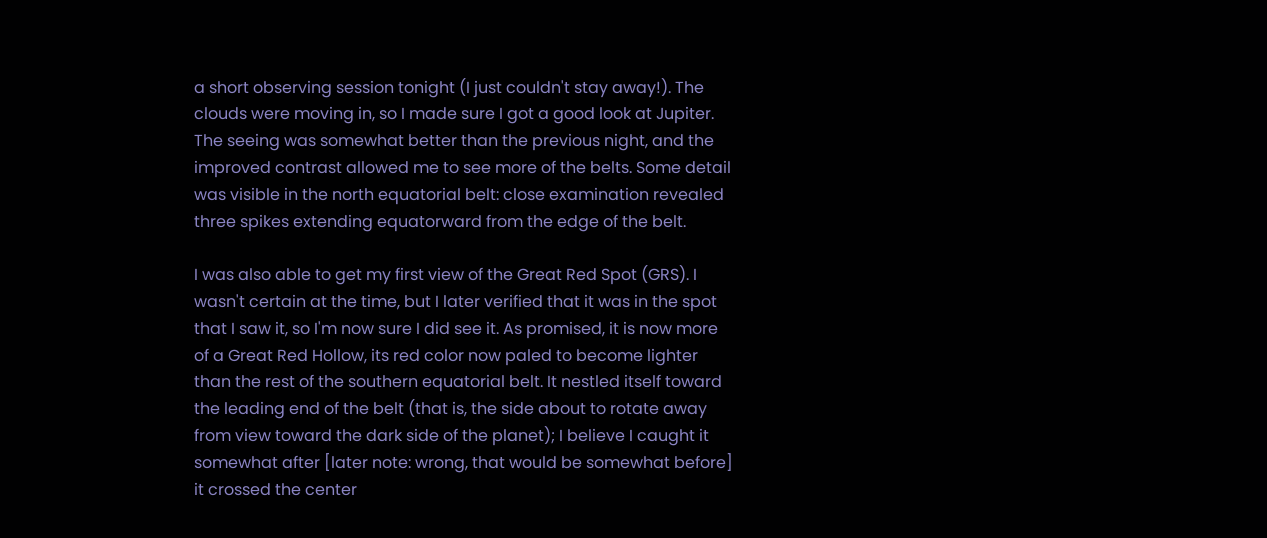a short observing session tonight (I just couldn't stay away!). The clouds were moving in, so I made sure I got a good look at Jupiter. The seeing was somewhat better than the previous night, and the improved contrast allowed me to see more of the belts. Some detail was visible in the north equatorial belt: close examination revealed three spikes extending equatorward from the edge of the belt.

I was also able to get my first view of the Great Red Spot (GRS). I wasn't certain at the time, but I later verified that it was in the spot that I saw it, so I'm now sure I did see it. As promised, it is now more of a Great Red Hollow, its red color now paled to become lighter than the rest of the southern equatorial belt. It nestled itself toward the leading end of the belt (that is, the side about to rotate away from view toward the dark side of the planet); I believe I caught it somewhat after [later note: wrong, that would be somewhat before] it crossed the center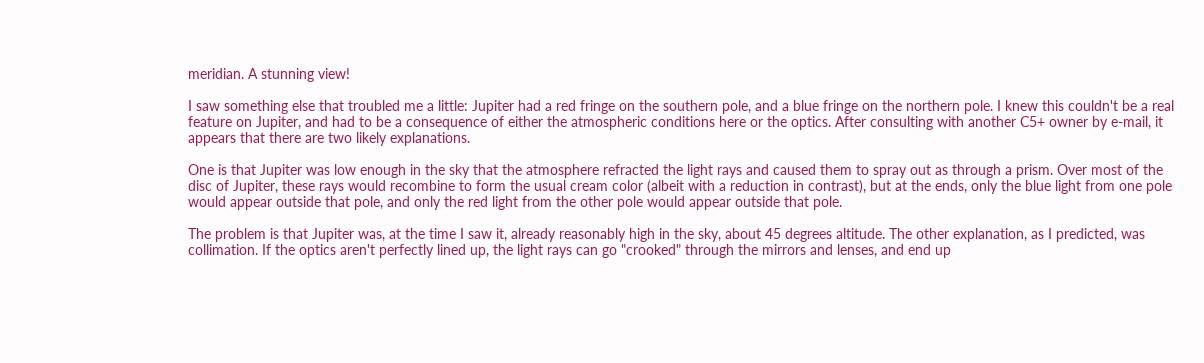meridian. A stunning view!

I saw something else that troubled me a little: Jupiter had a red fringe on the southern pole, and a blue fringe on the northern pole. I knew this couldn't be a real feature on Jupiter, and had to be a consequence of either the atmospheric conditions here or the optics. After consulting with another C5+ owner by e-mail, it appears that there are two likely explanations.

One is that Jupiter was low enough in the sky that the atmosphere refracted the light rays and caused them to spray out as through a prism. Over most of the disc of Jupiter, these rays would recombine to form the usual cream color (albeit with a reduction in contrast), but at the ends, only the blue light from one pole would appear outside that pole, and only the red light from the other pole would appear outside that pole.

The problem is that Jupiter was, at the time I saw it, already reasonably high in the sky, about 45 degrees altitude. The other explanation, as I predicted, was collimation. If the optics aren't perfectly lined up, the light rays can go "crooked" through the mirrors and lenses, and end up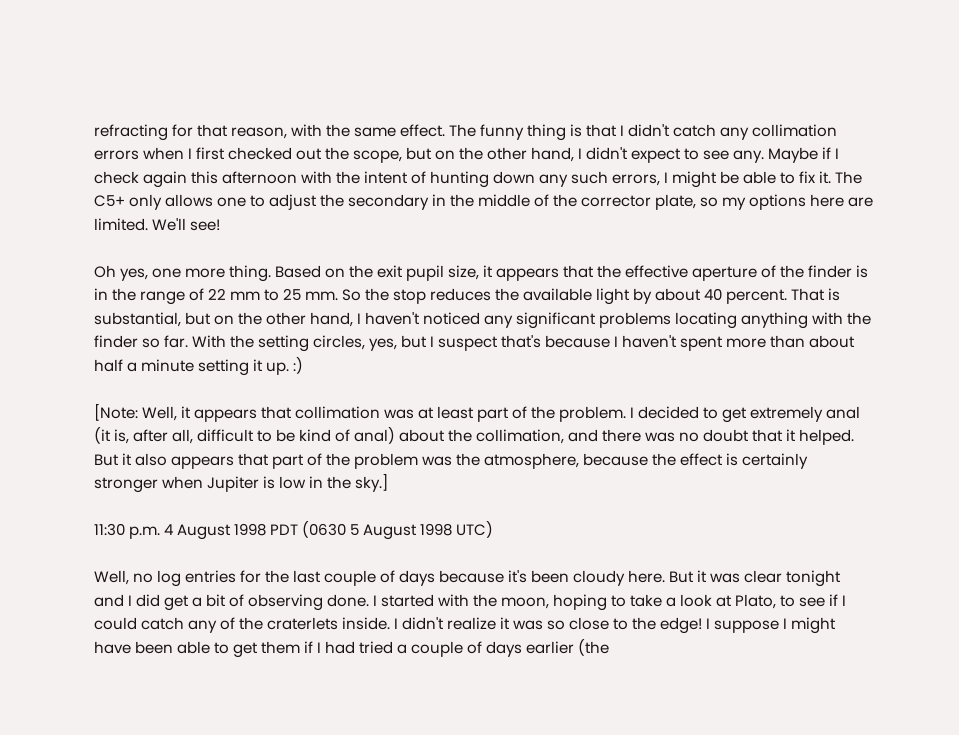refracting for that reason, with the same effect. The funny thing is that I didn't catch any collimation errors when I first checked out the scope, but on the other hand, I didn't expect to see any. Maybe if I check again this afternoon with the intent of hunting down any such errors, I might be able to fix it. The C5+ only allows one to adjust the secondary in the middle of the corrector plate, so my options here are limited. We'll see!

Oh yes, one more thing. Based on the exit pupil size, it appears that the effective aperture of the finder is in the range of 22 mm to 25 mm. So the stop reduces the available light by about 40 percent. That is substantial, but on the other hand, I haven't noticed any significant problems locating anything with the finder so far. With the setting circles, yes, but I suspect that's because I haven't spent more than about half a minute setting it up. :)

[Note: Well, it appears that collimation was at least part of the problem. I decided to get extremely anal (it is, after all, difficult to be kind of anal) about the collimation, and there was no doubt that it helped. But it also appears that part of the problem was the atmosphere, because the effect is certainly stronger when Jupiter is low in the sky.]

11:30 p.m. 4 August 1998 PDT (0630 5 August 1998 UTC)

Well, no log entries for the last couple of days because it's been cloudy here. But it was clear tonight and I did get a bit of observing done. I started with the moon, hoping to take a look at Plato, to see if I could catch any of the craterlets inside. I didn't realize it was so close to the edge! I suppose I might have been able to get them if I had tried a couple of days earlier (the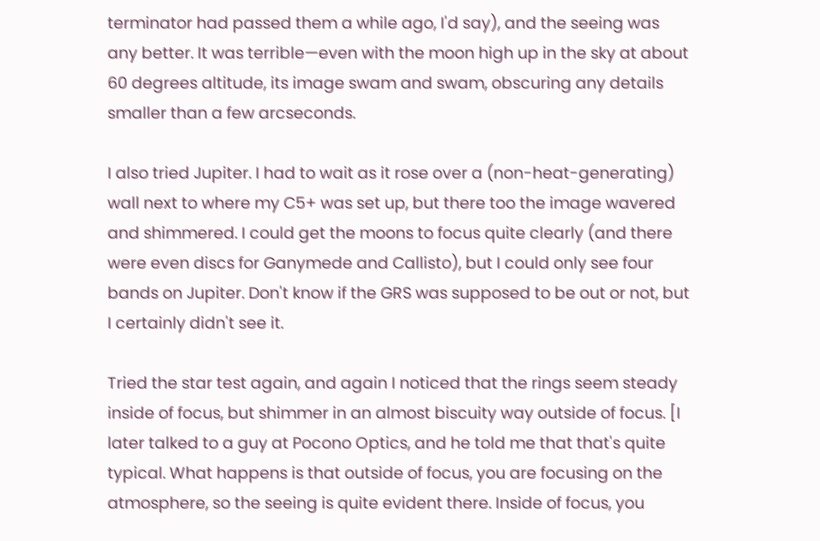terminator had passed them a while ago, I'd say), and the seeing was any better. It was terrible—even with the moon high up in the sky at about 60 degrees altitude, its image swam and swam, obscuring any details smaller than a few arcseconds.

I also tried Jupiter. I had to wait as it rose over a (non-heat-generating) wall next to where my C5+ was set up, but there too the image wavered and shimmered. I could get the moons to focus quite clearly (and there were even discs for Ganymede and Callisto), but I could only see four bands on Jupiter. Don't know if the GRS was supposed to be out or not, but I certainly didn't see it.

Tried the star test again, and again I noticed that the rings seem steady inside of focus, but shimmer in an almost biscuity way outside of focus. [I later talked to a guy at Pocono Optics, and he told me that that's quite typical. What happens is that outside of focus, you are focusing on the atmosphere, so the seeing is quite evident there. Inside of focus, you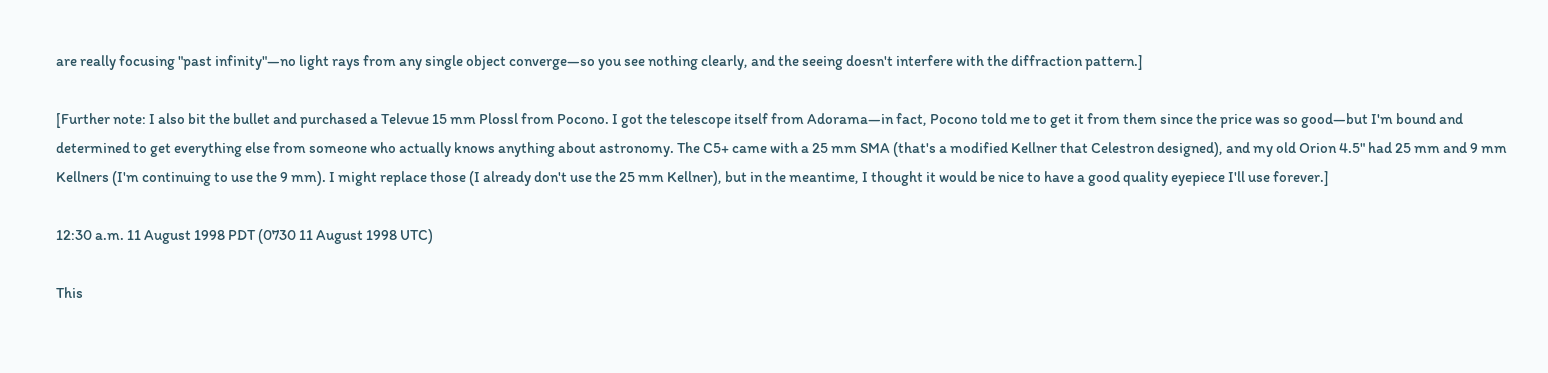are really focusing "past infinity"—no light rays from any single object converge—so you see nothing clearly, and the seeing doesn't interfere with the diffraction pattern.]

[Further note: I also bit the bullet and purchased a Televue 15 mm Plossl from Pocono. I got the telescope itself from Adorama—in fact, Pocono told me to get it from them since the price was so good—but I'm bound and determined to get everything else from someone who actually knows anything about astronomy. The C5+ came with a 25 mm SMA (that's a modified Kellner that Celestron designed), and my old Orion 4.5" had 25 mm and 9 mm Kellners (I'm continuing to use the 9 mm). I might replace those (I already don't use the 25 mm Kellner), but in the meantime, I thought it would be nice to have a good quality eyepiece I'll use forever.]

12:30 a.m. 11 August 1998 PDT (0730 11 August 1998 UTC)

This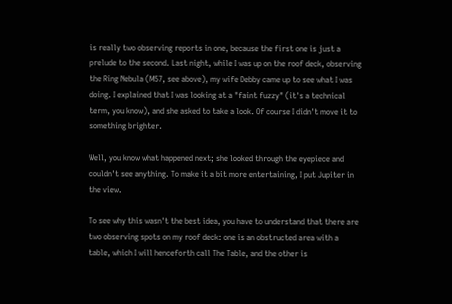is really two observing reports in one, because the first one is just a prelude to the second. Last night, while I was up on the roof deck, observing the Ring Nebula (M57, see above), my wife Debby came up to see what I was doing. I explained that I was looking at a "faint fuzzy" (it's a technical term, you know), and she asked to take a look. Of course I didn't move it to something brighter.

Well, you know what happened next; she looked through the eyepiece and couldn't see anything. To make it a bit more entertaining, I put Jupiter in the view.

To see why this wasn't the best idea, you have to understand that there are two observing spots on my roof deck: one is an obstructed area with a table, which I will henceforth call The Table, and the other is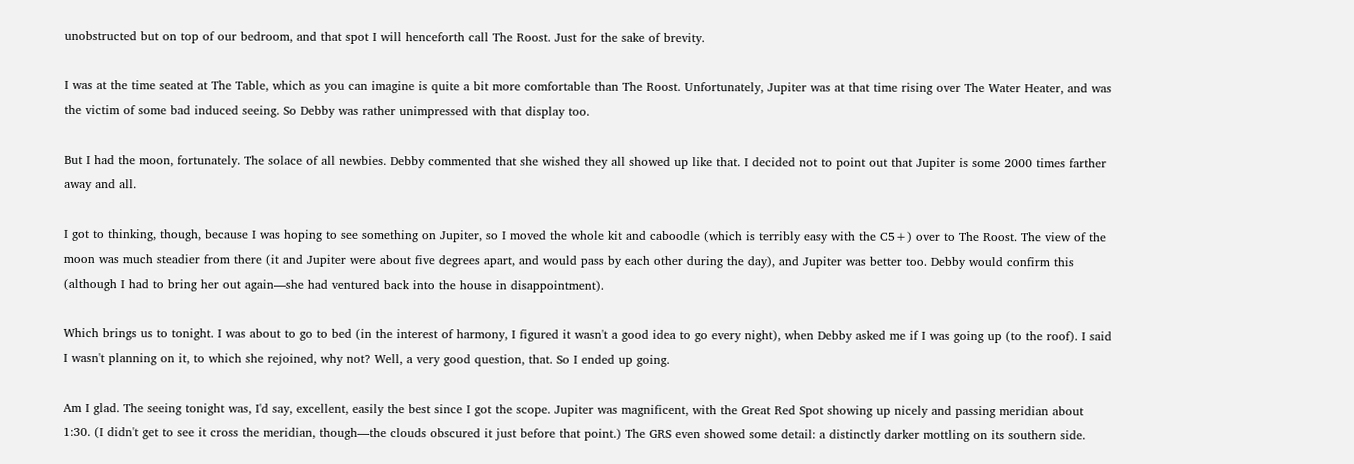unobstructed but on top of our bedroom, and that spot I will henceforth call The Roost. Just for the sake of brevity.

I was at the time seated at The Table, which as you can imagine is quite a bit more comfortable than The Roost. Unfortunately, Jupiter was at that time rising over The Water Heater, and was the victim of some bad induced seeing. So Debby was rather unimpressed with that display too.

But I had the moon, fortunately. The solace of all newbies. Debby commented that she wished they all showed up like that. I decided not to point out that Jupiter is some 2000 times farther away and all.

I got to thinking, though, because I was hoping to see something on Jupiter, so I moved the whole kit and caboodle (which is terribly easy with the C5+) over to The Roost. The view of the moon was much steadier from there (it and Jupiter were about five degrees apart, and would pass by each other during the day), and Jupiter was better too. Debby would confirm this (although I had to bring her out again—she had ventured back into the house in disappointment).

Which brings us to tonight. I was about to go to bed (in the interest of harmony, I figured it wasn't a good idea to go every night), when Debby asked me if I was going up (to the roof). I said I wasn't planning on it, to which she rejoined, why not? Well, a very good question, that. So I ended up going.

Am I glad. The seeing tonight was, I'd say, excellent, easily the best since I got the scope. Jupiter was magnificent, with the Great Red Spot showing up nicely and passing meridian about 1:30. (I didn't get to see it cross the meridian, though—the clouds obscured it just before that point.) The GRS even showed some detail: a distinctly darker mottling on its southern side.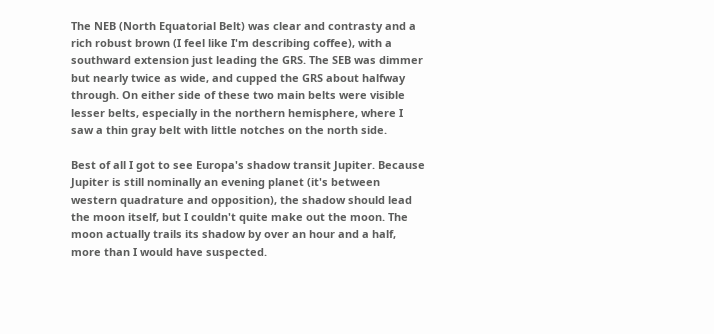The NEB (North Equatorial Belt) was clear and contrasty and a rich robust brown (I feel like I'm describing coffee), with a southward extension just leading the GRS. The SEB was dimmer but nearly twice as wide, and cupped the GRS about halfway through. On either side of these two main belts were visible lesser belts, especially in the northern hemisphere, where I saw a thin gray belt with little notches on the north side.

Best of all I got to see Europa's shadow transit Jupiter. Because Jupiter is still nominally an evening planet (it's between western quadrature and opposition), the shadow should lead the moon itself, but I couldn't quite make out the moon. The moon actually trails its shadow by over an hour and a half, more than I would have suspected.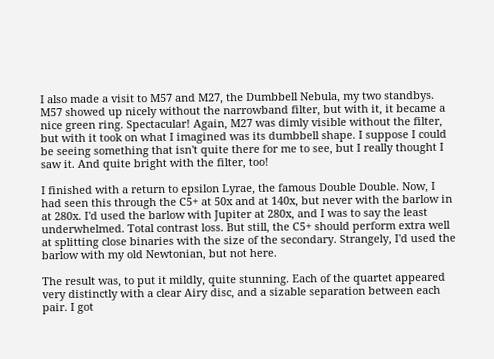I also made a visit to M57 and M27, the Dumbbell Nebula, my two standbys. M57 showed up nicely without the narrowband filter, but with it, it became a nice green ring. Spectacular! Again, M27 was dimly visible without the filter, but with it took on what I imagined was its dumbbell shape. I suppose I could be seeing something that isn't quite there for me to see, but I really thought I saw it. And quite bright with the filter, too!

I finished with a return to epsilon Lyrae, the famous Double Double. Now, I had seen this through the C5+ at 50x and at 140x, but never with the barlow in at 280x. I'd used the barlow with Jupiter at 280x, and I was to say the least underwhelmed. Total contrast loss. But still, the C5+ should perform extra well at splitting close binaries with the size of the secondary. Strangely, I'd used the barlow with my old Newtonian, but not here.

The result was, to put it mildly, quite stunning. Each of the quartet appeared very distinctly with a clear Airy disc, and a sizable separation between each pair. I got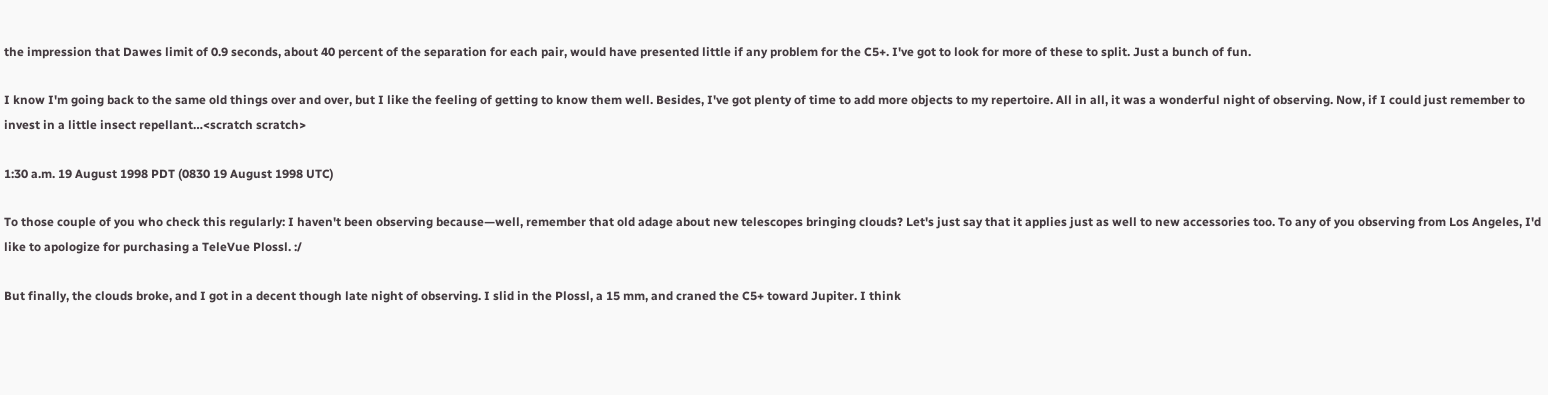the impression that Dawes limit of 0.9 seconds, about 40 percent of the separation for each pair, would have presented little if any problem for the C5+. I've got to look for more of these to split. Just a bunch of fun.

I know I'm going back to the same old things over and over, but I like the feeling of getting to know them well. Besides, I've got plenty of time to add more objects to my repertoire. All in all, it was a wonderful night of observing. Now, if I could just remember to invest in a little insect repellant…<scratch scratch>

1:30 a.m. 19 August 1998 PDT (0830 19 August 1998 UTC)

To those couple of you who check this regularly: I haven't been observing because—well, remember that old adage about new telescopes bringing clouds? Let's just say that it applies just as well to new accessories too. To any of you observing from Los Angeles, I'd like to apologize for purchasing a TeleVue Plossl. :/

But finally, the clouds broke, and I got in a decent though late night of observing. I slid in the Plossl, a 15 mm, and craned the C5+ toward Jupiter. I think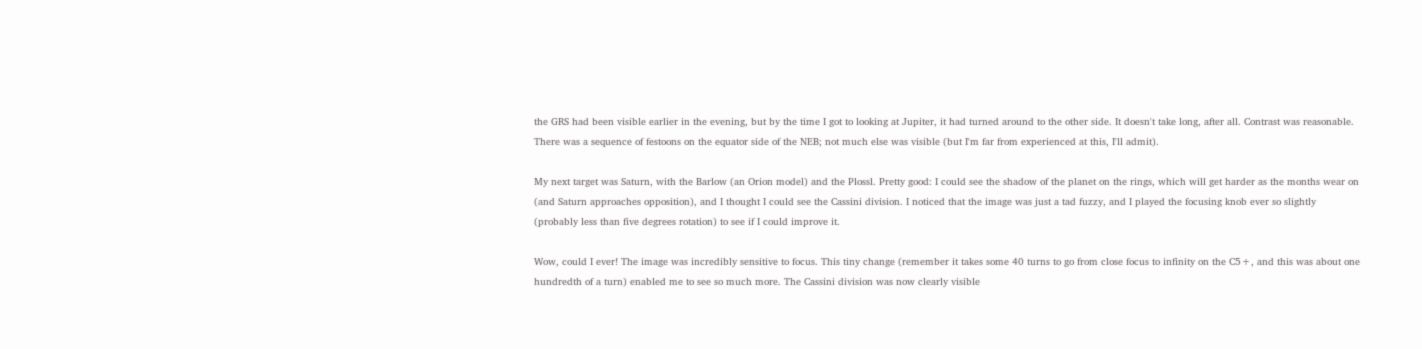the GRS had been visible earlier in the evening, but by the time I got to looking at Jupiter, it had turned around to the other side. It doesn't take long, after all. Contrast was reasonable. There was a sequence of festoons on the equator side of the NEB; not much else was visible (but I'm far from experienced at this, I'll admit).

My next target was Saturn, with the Barlow (an Orion model) and the Plossl. Pretty good: I could see the shadow of the planet on the rings, which will get harder as the months wear on (and Saturn approaches opposition), and I thought I could see the Cassini division. I noticed that the image was just a tad fuzzy, and I played the focusing knob ever so slightly (probably less than five degrees rotation) to see if I could improve it.

Wow, could I ever! The image was incredibly sensitive to focus. This tiny change (remember it takes some 40 turns to go from close focus to infinity on the C5+, and this was about one hundredth of a turn) enabled me to see so much more. The Cassini division was now clearly visible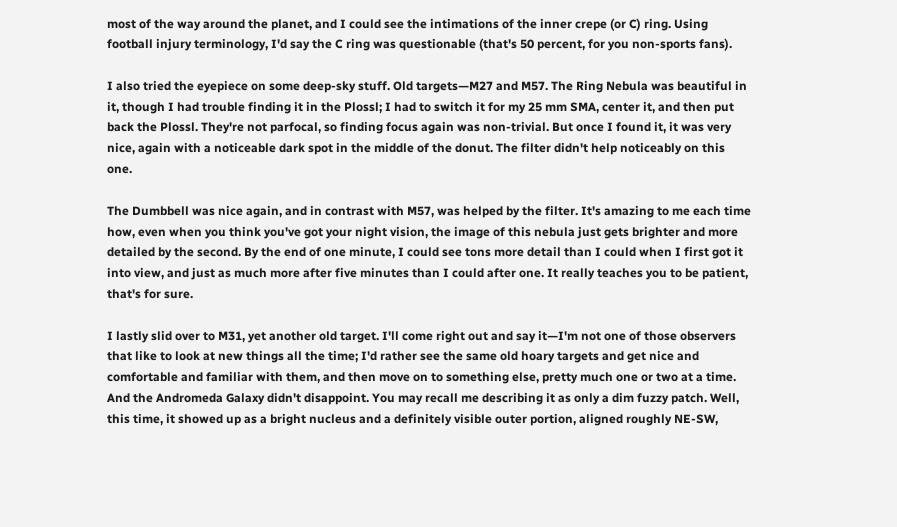most of the way around the planet, and I could see the intimations of the inner crepe (or C) ring. Using football injury terminology, I'd say the C ring was questionable (that's 50 percent, for you non-sports fans).

I also tried the eyepiece on some deep-sky stuff. Old targets—M27 and M57. The Ring Nebula was beautiful in it, though I had trouble finding it in the Plossl; I had to switch it for my 25 mm SMA, center it, and then put back the Plossl. They're not parfocal, so finding focus again was non-trivial. But once I found it, it was very nice, again with a noticeable dark spot in the middle of the donut. The filter didn't help noticeably on this one.

The Dumbbell was nice again, and in contrast with M57, was helped by the filter. It's amazing to me each time how, even when you think you've got your night vision, the image of this nebula just gets brighter and more detailed by the second. By the end of one minute, I could see tons more detail than I could when I first got it into view, and just as much more after five minutes than I could after one. It really teaches you to be patient, that's for sure.

I lastly slid over to M31, yet another old target. I'll come right out and say it—I'm not one of those observers that like to look at new things all the time; I'd rather see the same old hoary targets and get nice and comfortable and familiar with them, and then move on to something else, pretty much one or two at a time. And the Andromeda Galaxy didn't disappoint. You may recall me describing it as only a dim fuzzy patch. Well, this time, it showed up as a bright nucleus and a definitely visible outer portion, aligned roughly NE-SW,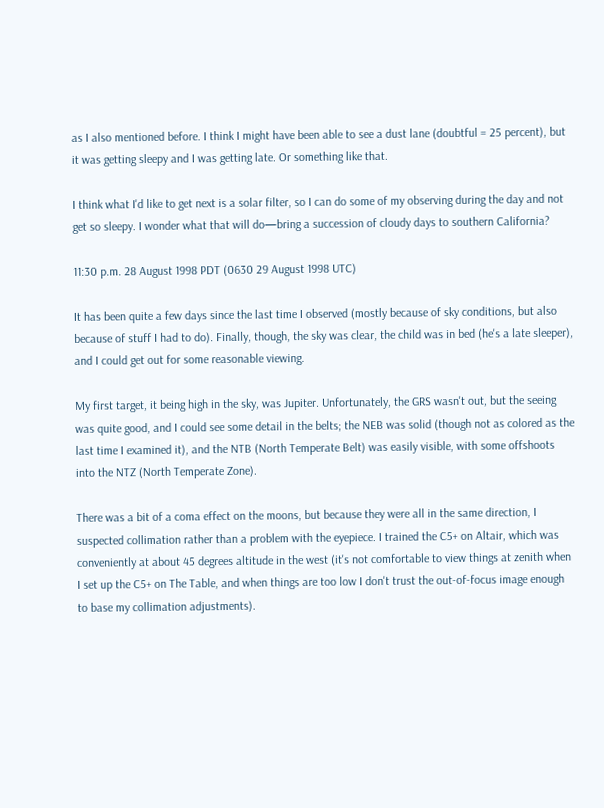as I also mentioned before. I think I might have been able to see a dust lane (doubtful = 25 percent), but it was getting sleepy and I was getting late. Or something like that.

I think what I'd like to get next is a solar filter, so I can do some of my observing during the day and not get so sleepy. I wonder what that will do—bring a succession of cloudy days to southern California?

11:30 p.m. 28 August 1998 PDT (0630 29 August 1998 UTC)

It has been quite a few days since the last time I observed (mostly because of sky conditions, but also because of stuff I had to do). Finally, though, the sky was clear, the child was in bed (he's a late sleeper), and I could get out for some reasonable viewing.

My first target, it being high in the sky, was Jupiter. Unfortunately, the GRS wasn't out, but the seeing was quite good, and I could see some detail in the belts; the NEB was solid (though not as colored as the last time I examined it), and the NTB (North Temperate Belt) was easily visible, with some offshoots into the NTZ (North Temperate Zone).

There was a bit of a coma effect on the moons, but because they were all in the same direction, I suspected collimation rather than a problem with the eyepiece. I trained the C5+ on Altair, which was conveniently at about 45 degrees altitude in the west (it's not comfortable to view things at zenith when I set up the C5+ on The Table, and when things are too low I don't trust the out-of-focus image enough to base my collimation adjustments).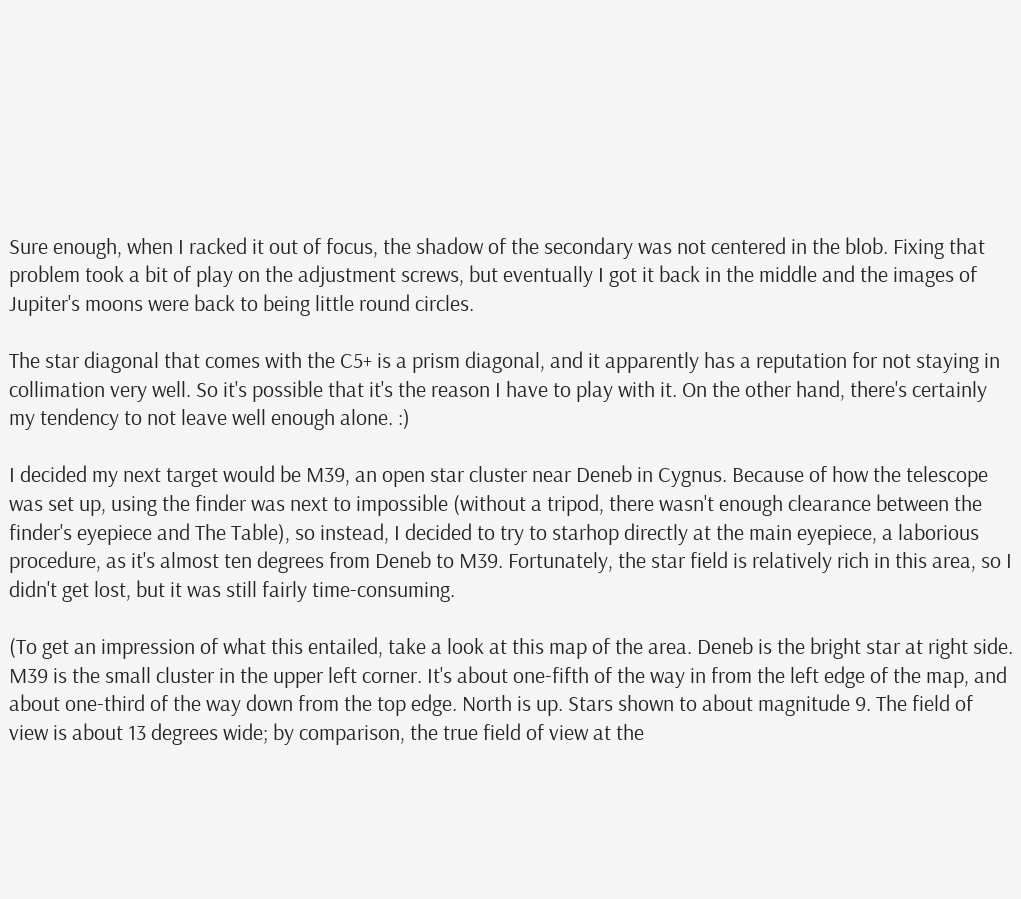Sure enough, when I racked it out of focus, the shadow of the secondary was not centered in the blob. Fixing that problem took a bit of play on the adjustment screws, but eventually I got it back in the middle and the images of Jupiter's moons were back to being little round circles.

The star diagonal that comes with the C5+ is a prism diagonal, and it apparently has a reputation for not staying in collimation very well. So it's possible that it's the reason I have to play with it. On the other hand, there's certainly my tendency to not leave well enough alone. :)

I decided my next target would be M39, an open star cluster near Deneb in Cygnus. Because of how the telescope was set up, using the finder was next to impossible (without a tripod, there wasn't enough clearance between the finder's eyepiece and The Table), so instead, I decided to try to starhop directly at the main eyepiece, a laborious procedure, as it's almost ten degrees from Deneb to M39. Fortunately, the star field is relatively rich in this area, so I didn't get lost, but it was still fairly time-consuming.

(To get an impression of what this entailed, take a look at this map of the area. Deneb is the bright star at right side. M39 is the small cluster in the upper left corner. It's about one-fifth of the way in from the left edge of the map, and about one-third of the way down from the top edge. North is up. Stars shown to about magnitude 9. The field of view is about 13 degrees wide; by comparison, the true field of view at the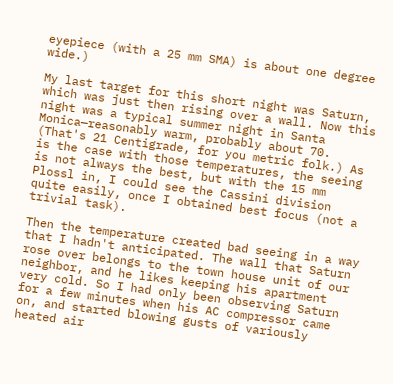eyepiece (with a 25 mm SMA) is about one degree wide.)

My last target for this short night was Saturn, which was just then rising over a wall. Now this night was a typical summer night in Santa Monica—reasonably warm, probably about 70. (That's 21 Centigrade, for you metric folk.) As is the case with those temperatures, the seeing is not always the best, but with the 15 mm Plossl in, I could see the Cassini division quite easily, once I obtained best focus (not a trivial task).

Then the temperature created bad seeing in a way that I hadn't anticipated. The wall that Saturn rose over belongs to the town house unit of our neighbor, and he likes keeping his apartment very cold. So I had only been observing Saturn for a few minutes when his AC compressor came on, and started blowing gusts of variously heated air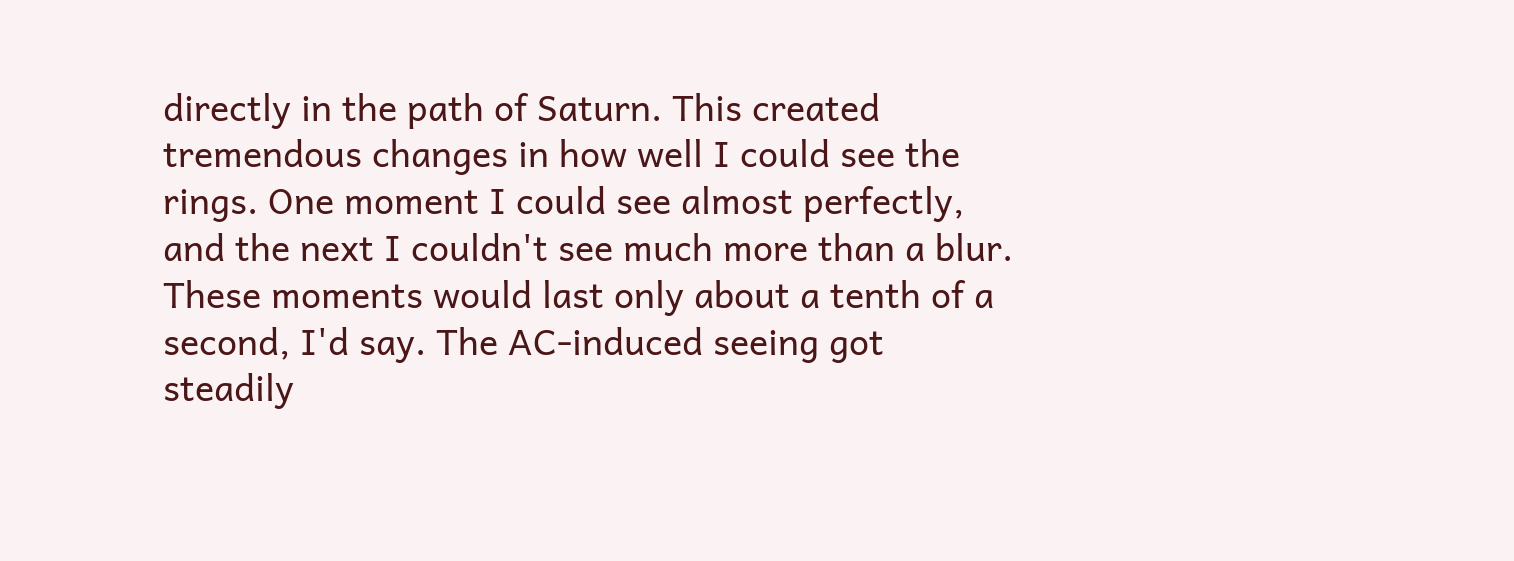directly in the path of Saturn. This created tremendous changes in how well I could see the rings. One moment I could see almost perfectly, and the next I couldn't see much more than a blur. These moments would last only about a tenth of a second, I'd say. The AC-induced seeing got steadily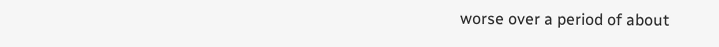worse over a period of about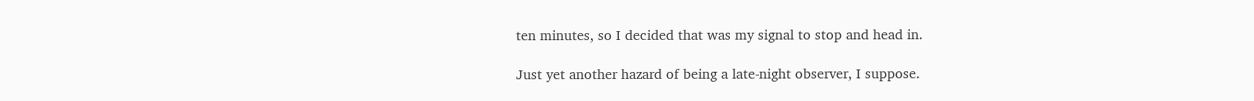ten minutes, so I decided that was my signal to stop and head in.

Just yet another hazard of being a late-night observer, I suppose.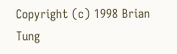Copyright (c) 1998 Brian Tung